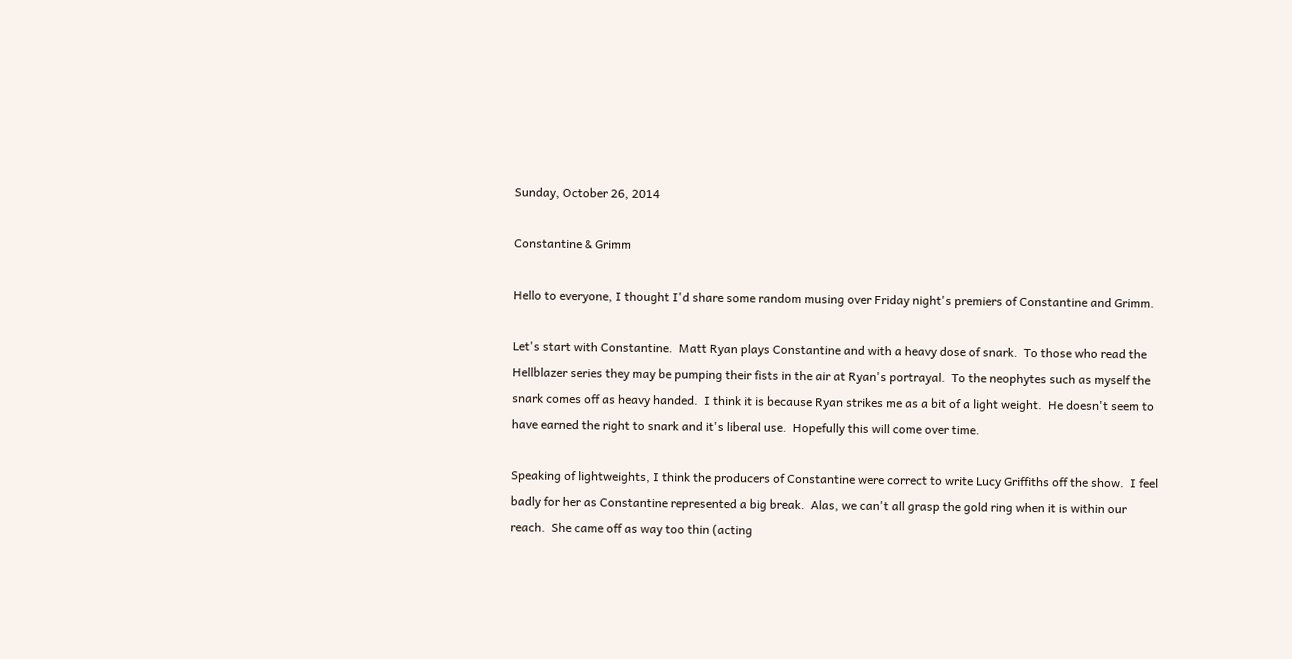Sunday, October 26, 2014

Constantine & Grimm

Hello to everyone, I thought I'd share some random musing over Friday night's premiers of Constantine and Grimm.

Let's start with Constantine.  Matt Ryan plays Constantine and with a heavy dose of snark.  To those who read the Hellblazer series they may be pumping their fists in the air at Ryan's portrayal.  To the neophytes such as myself the snark comes off as heavy handed.  I think it is because Ryan strikes me as a bit of a light weight.  He doesn't seem to have earned the right to snark and it's liberal use.  Hopefully this will come over time.

Speaking of lightweights, I think the producers of Constantine were correct to write Lucy Griffiths off the show.  I feel badly for her as Constantine represented a big break.  Alas, we can't all grasp the gold ring when it is within our reach.  She came off as way too thin (acting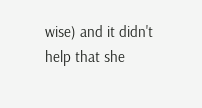wise) and it didn't help that she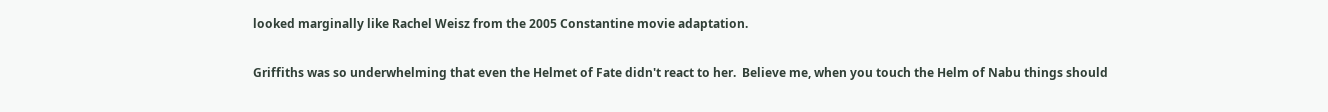looked marginally like Rachel Weisz from the 2005 Constantine movie adaptation.

Griffiths was so underwhelming that even the Helmet of Fate didn't react to her.  Believe me, when you touch the Helm of Nabu things should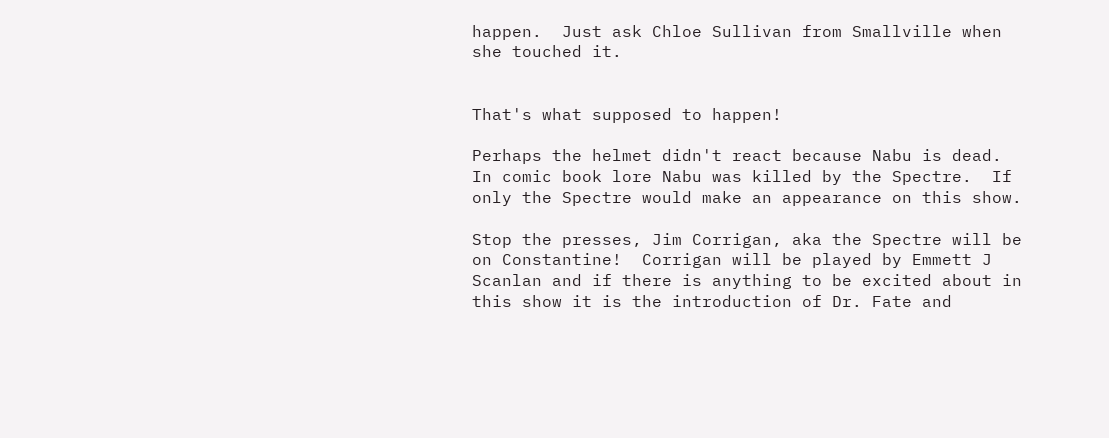happen.  Just ask Chloe Sullivan from Smallville when she touched it.


That's what supposed to happen!

Perhaps the helmet didn't react because Nabu is dead.  In comic book lore Nabu was killed by the Spectre.  If only the Spectre would make an appearance on this show.

Stop the presses, Jim Corrigan, aka the Spectre will be on Constantine!  Corrigan will be played by Emmett J Scanlan and if there is anything to be excited about in this show it is the introduction of Dr. Fate and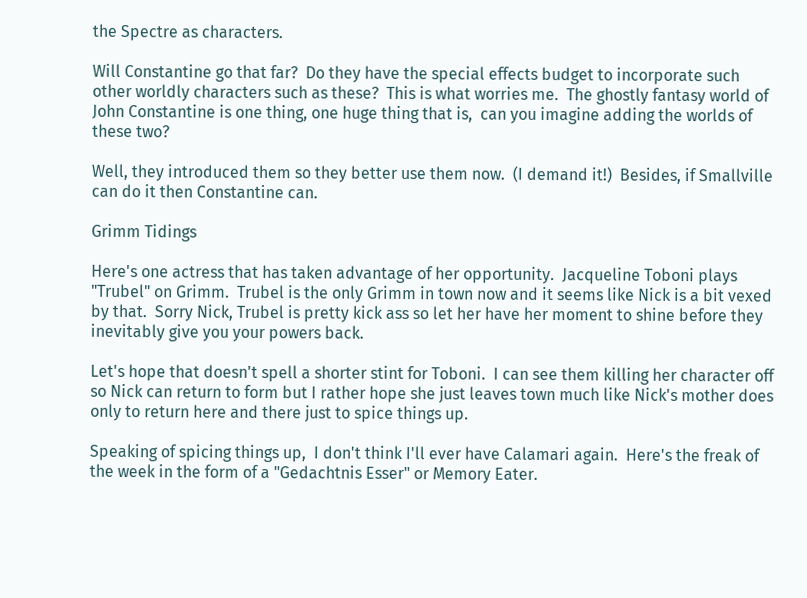the Spectre as characters.

Will Constantine go that far?  Do they have the special effects budget to incorporate such other worldly characters such as these?  This is what worries me.  The ghostly fantasy world of John Constantine is one thing, one huge thing that is,  can you imagine adding the worlds of these two?

Well, they introduced them so they better use them now.  (I demand it!)  Besides, if Smallville can do it then Constantine can.

Grimm Tidings

Here's one actress that has taken advantage of her opportunity.  Jacqueline Toboni plays "Trubel" on Grimm.  Trubel is the only Grimm in town now and it seems like Nick is a bit vexed by that.  Sorry Nick, Trubel is pretty kick ass so let her have her moment to shine before they inevitably give you your powers back.

Let's hope that doesn't spell a shorter stint for Toboni.  I can see them killing her character off so Nick can return to form but I rather hope she just leaves town much like Nick's mother does only to return here and there just to spice things up.

Speaking of spicing things up,  I don't think I'll ever have Calamari again.  Here's the freak of the week in the form of a "Gedachtnis Esser" or Memory Eater.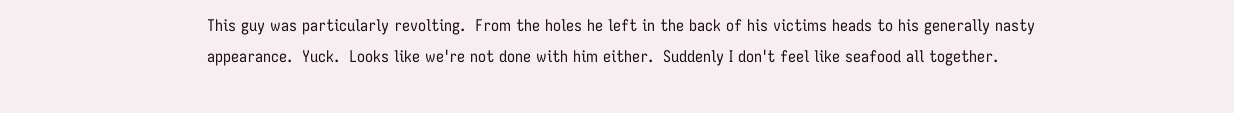This guy was particularly revolting.  From the holes he left in the back of his victims heads to his generally nasty appearance.  Yuck.  Looks like we're not done with him either.  Suddenly I don't feel like seafood all together.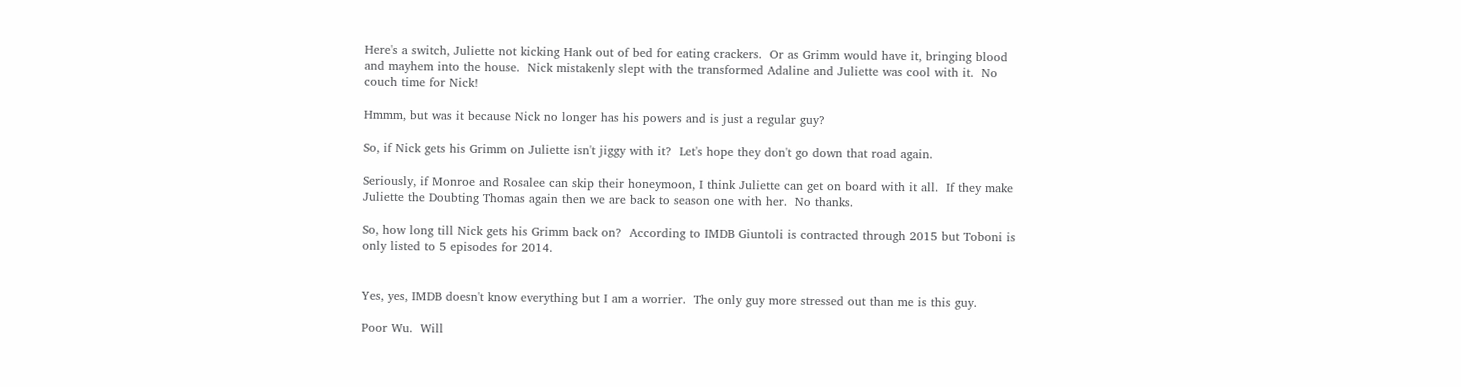Here's a switch, Juliette not kicking Hank out of bed for eating crackers.  Or as Grimm would have it, bringing blood and mayhem into the house.  Nick mistakenly slept with the transformed Adaline and Juliette was cool with it.  No couch time for Nick!

Hmmm, but was it because Nick no longer has his powers and is just a regular guy?

So, if Nick gets his Grimm on Juliette isn't jiggy with it?  Let's hope they don't go down that road again.

Seriously, if Monroe and Rosalee can skip their honeymoon, I think Juliette can get on board with it all.  If they make Juliette the Doubting Thomas again then we are back to season one with her.  No thanks.

So, how long till Nick gets his Grimm back on?  According to IMDB Giuntoli is contracted through 2015 but Toboni is only listed to 5 episodes for 2014.


Yes, yes, IMDB doesn't know everything but I am a worrier.  The only guy more stressed out than me is this guy.

Poor Wu.  Will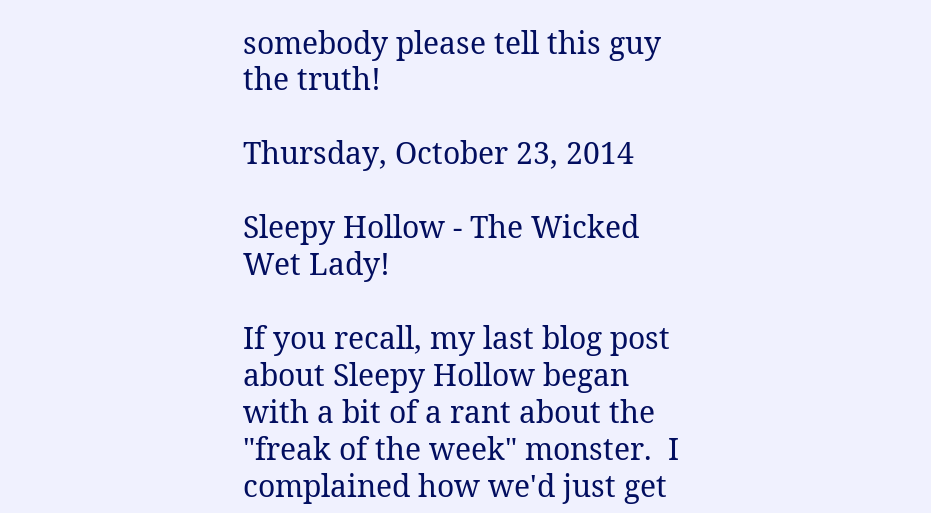somebody please tell this guy the truth!

Thursday, October 23, 2014

Sleepy Hollow - The Wicked Wet Lady!

If you recall, my last blog post about Sleepy Hollow began with a bit of a rant about the "freak of the week" monster.  I complained how we'd just get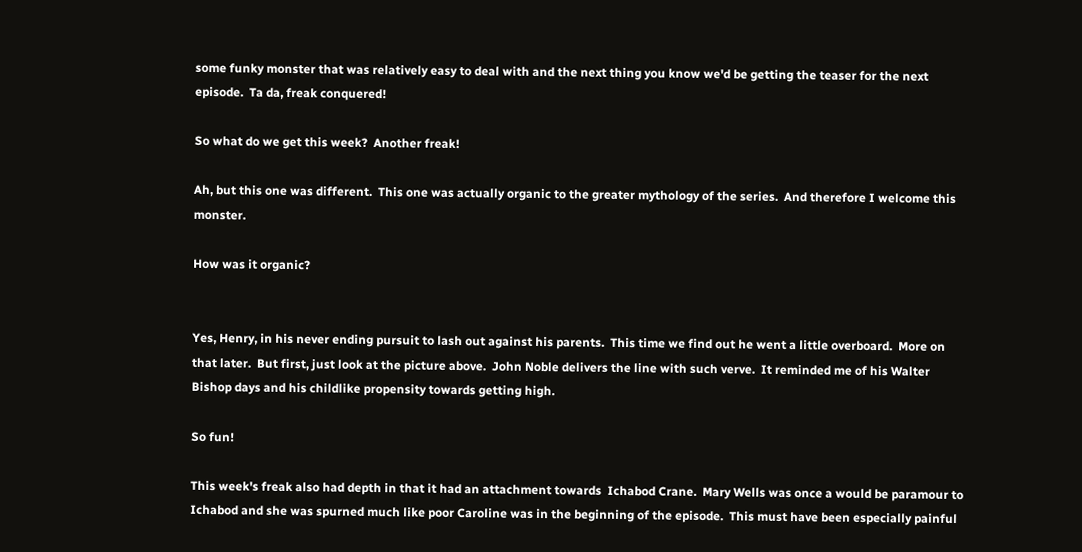some funky monster that was relatively easy to deal with and the next thing you know we'd be getting the teaser for the next episode.  Ta da, freak conquered!

So what do we get this week?  Another freak!

Ah, but this one was different.  This one was actually organic to the greater mythology of the series.  And therefore I welcome this monster.

How was it organic?


Yes, Henry, in his never ending pursuit to lash out against his parents.  This time we find out he went a little overboard.  More on that later.  But first, just look at the picture above.  John Noble delivers the line with such verve.  It reminded me of his Walter Bishop days and his childlike propensity towards getting high.

So fun!

This week's freak also had depth in that it had an attachment towards  Ichabod Crane.  Mary Wells was once a would be paramour to Ichabod and she was spurned much like poor Caroline was in the beginning of the episode.  This must have been especially painful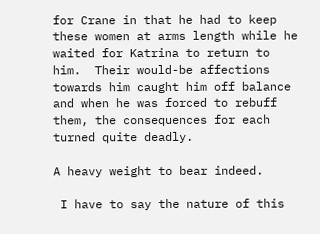for Crane in that he had to keep these women at arms length while he waited for Katrina to return to him.  Their would-be affections towards him caught him off balance and when he was forced to rebuff them, the consequences for each turned quite deadly.

A heavy weight to bear indeed.

 I have to say the nature of this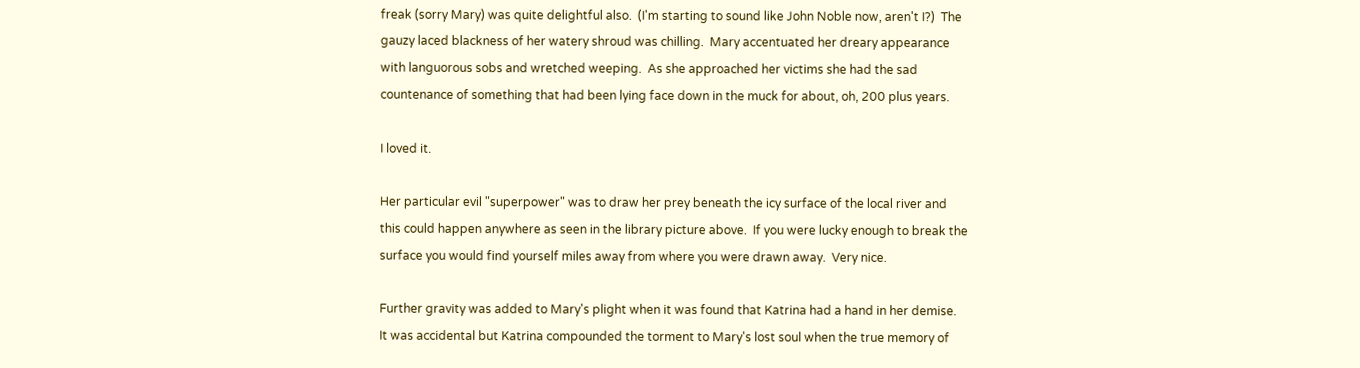freak (sorry Mary) was quite delightful also.  (I'm starting to sound like John Noble now, aren't I?)  The gauzy laced blackness of her watery shroud was chilling.  Mary accentuated her dreary appearance with languorous sobs and wretched weeping.  As she approached her victims she had the sad countenance of something that had been lying face down in the muck for about, oh, 200 plus years.

I loved it.

Her particular evil "superpower" was to draw her prey beneath the icy surface of the local river and this could happen anywhere as seen in the library picture above.  If you were lucky enough to break the surface you would find yourself miles away from where you were drawn away.  Very nice.

Further gravity was added to Mary's plight when it was found that Katrina had a hand in her demise.  It was accidental but Katrina compounded the torment to Mary's lost soul when the true memory of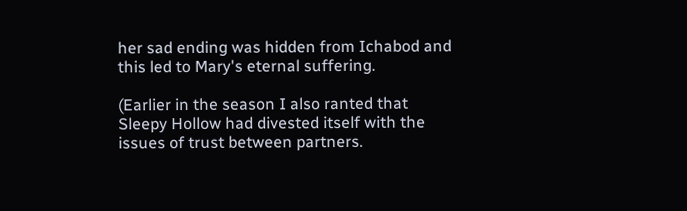her sad ending was hidden from Ichabod and this led to Mary's eternal suffering.

(Earlier in the season I also ranted that Sleepy Hollow had divested itself with the issues of trust between partners.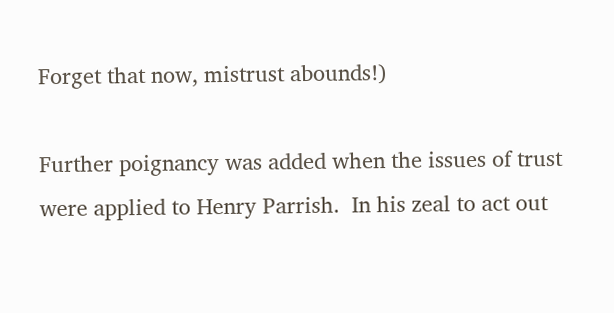Forget that now, mistrust abounds!)

Further poignancy was added when the issues of trust were applied to Henry Parrish.  In his zeal to act out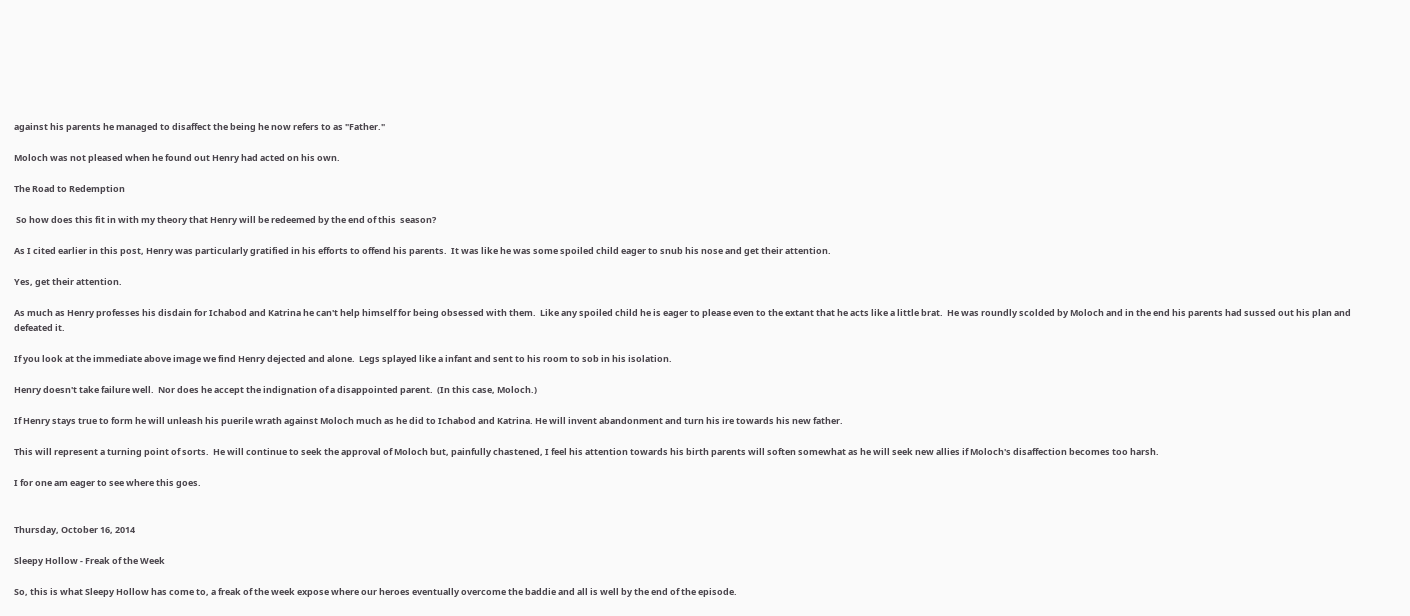against his parents he managed to disaffect the being he now refers to as "Father."

Moloch was not pleased when he found out Henry had acted on his own.

The Road to Redemption

 So how does this fit in with my theory that Henry will be redeemed by the end of this  season?

As I cited earlier in this post, Henry was particularly gratified in his efforts to offend his parents.  It was like he was some spoiled child eager to snub his nose and get their attention.

Yes, get their attention.

As much as Henry professes his disdain for Ichabod and Katrina he can't help himself for being obsessed with them.  Like any spoiled child he is eager to please even to the extant that he acts like a little brat.  He was roundly scolded by Moloch and in the end his parents had sussed out his plan and defeated it.

If you look at the immediate above image we find Henry dejected and alone.  Legs splayed like a infant and sent to his room to sob in his isolation.

Henry doesn't take failure well.  Nor does he accept the indignation of a disappointed parent.  (In this case, Moloch.)

If Henry stays true to form he will unleash his puerile wrath against Moloch much as he did to Ichabod and Katrina. He will invent abandonment and turn his ire towards his new father.

This will represent a turning point of sorts.  He will continue to seek the approval of Moloch but, painfully chastened, I feel his attention towards his birth parents will soften somewhat as he will seek new allies if Moloch's disaffection becomes too harsh.

I for one am eager to see where this goes.


Thursday, October 16, 2014

Sleepy Hollow - Freak of the Week

So, this is what Sleepy Hollow has come to, a freak of the week expose where our heroes eventually overcome the baddie and all is well by the end of the episode.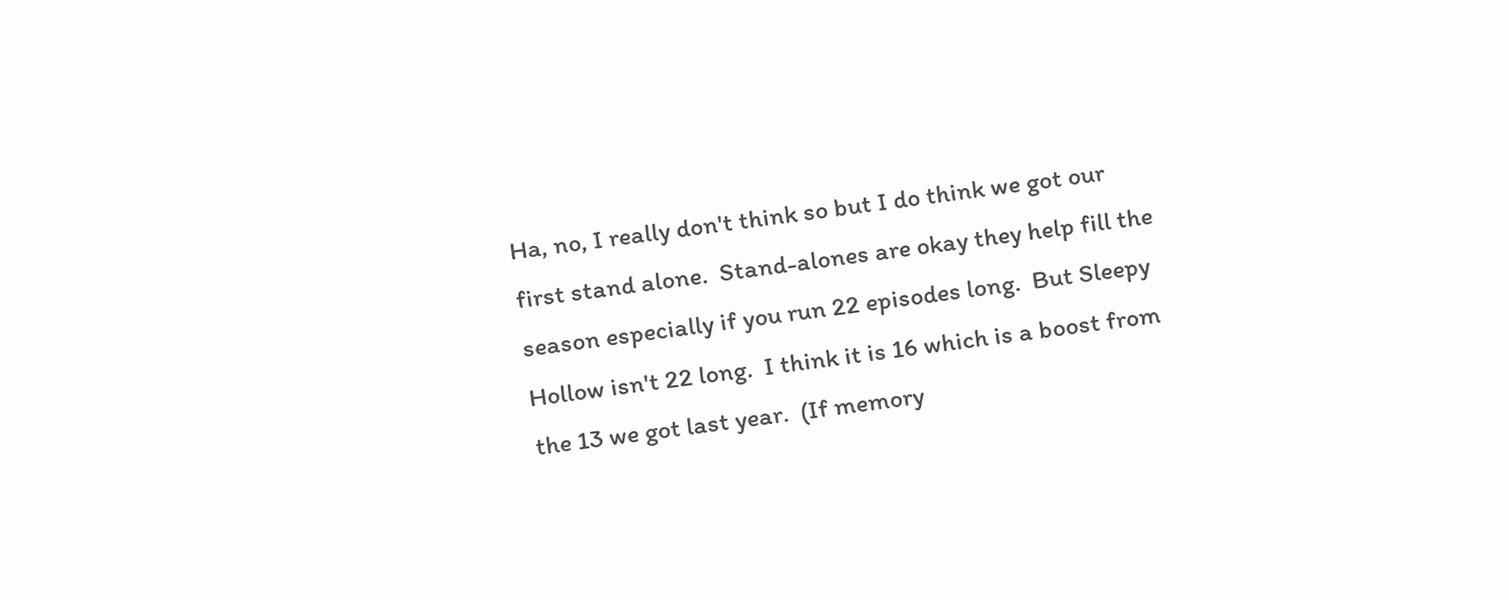Ha, no, I really don't think so but I do think we got our first stand alone.  Stand-alones are okay they help fill the season especially if you run 22 episodes long.  But Sleepy Hollow isn't 22 long.  I think it is 16 which is a boost from the 13 we got last year.  (If memory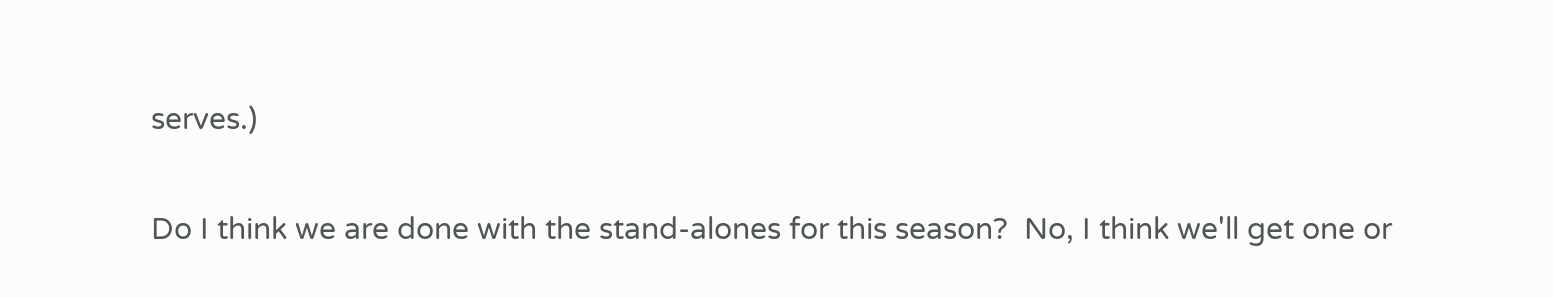serves.)

Do I think we are done with the stand-alones for this season?  No, I think we'll get one or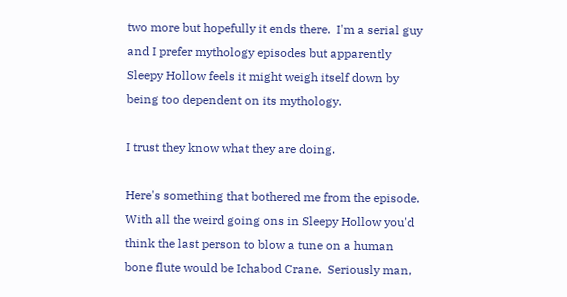two more but hopefully it ends there.  I'm a serial guy and I prefer mythology episodes but apparently Sleepy Hollow feels it might weigh itself down by being too dependent on its mythology.

I trust they know what they are doing.

Here's something that bothered me from the episode.  With all the weird going ons in Sleepy Hollow you'd think the last person to blow a tune on a human bone flute would be Ichabod Crane.  Seriously man,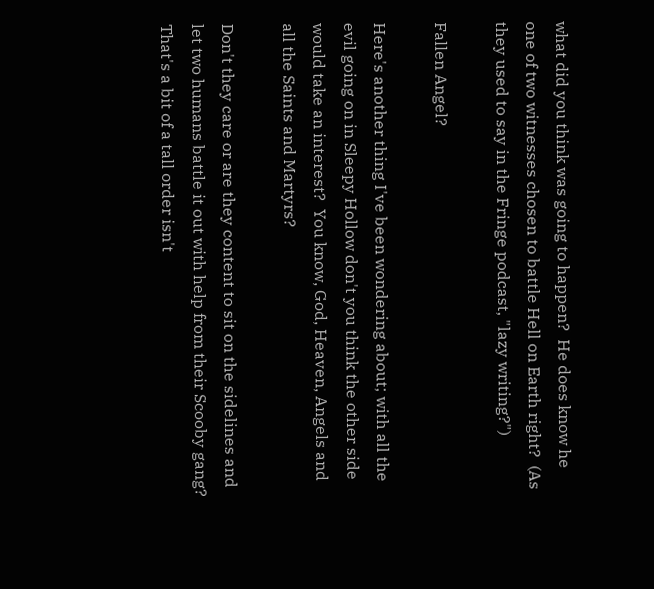what did you think was going to happen?  He does know he one of two witnesses chosen to battle Hell on Earth right?  (As they used to say in the Fringe podcast, "lazy writing?")

Fallen Angel?

Here's another thing I've been wondering about; with all the evil going on in Sleepy Hollow don't you think the other side would take an interest?  You know, God, Heaven, Angels and all the Saints and Martyrs?

Don't they care or are they content to sit on the sidelines and let two humans battle it out with help from their Scooby gang?  That's a bit of a tall order isn't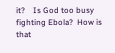it?    Is God too busy fighting Ebola?  How is that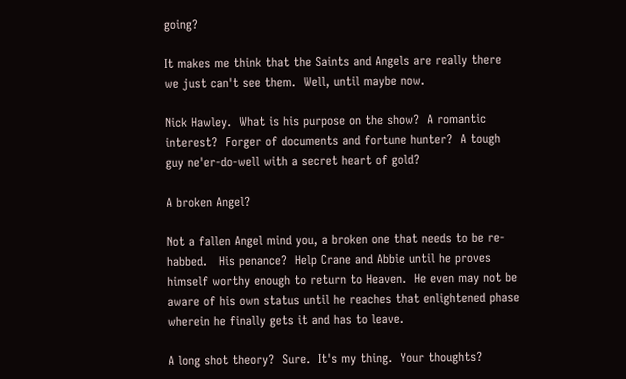going?

It makes me think that the Saints and Angels are really there we just can't see them.  Well, until maybe now.

Nick Hawley.  What is his purpose on the show?  A romantic interest?  Forger of documents and fortune hunter?  A tough guy ne'er-do-well with a secret heart of gold?

A broken Angel?

Not a fallen Angel mind you, a broken one that needs to be re-habbed.   His penance?  Help Crane and Abbie until he proves himself worthy enough to return to Heaven.  He even may not be aware of his own status until he reaches that enlightened phase wherein he finally gets it and has to leave.

A long shot theory?  Sure.  It's my thing.  Your thoughts?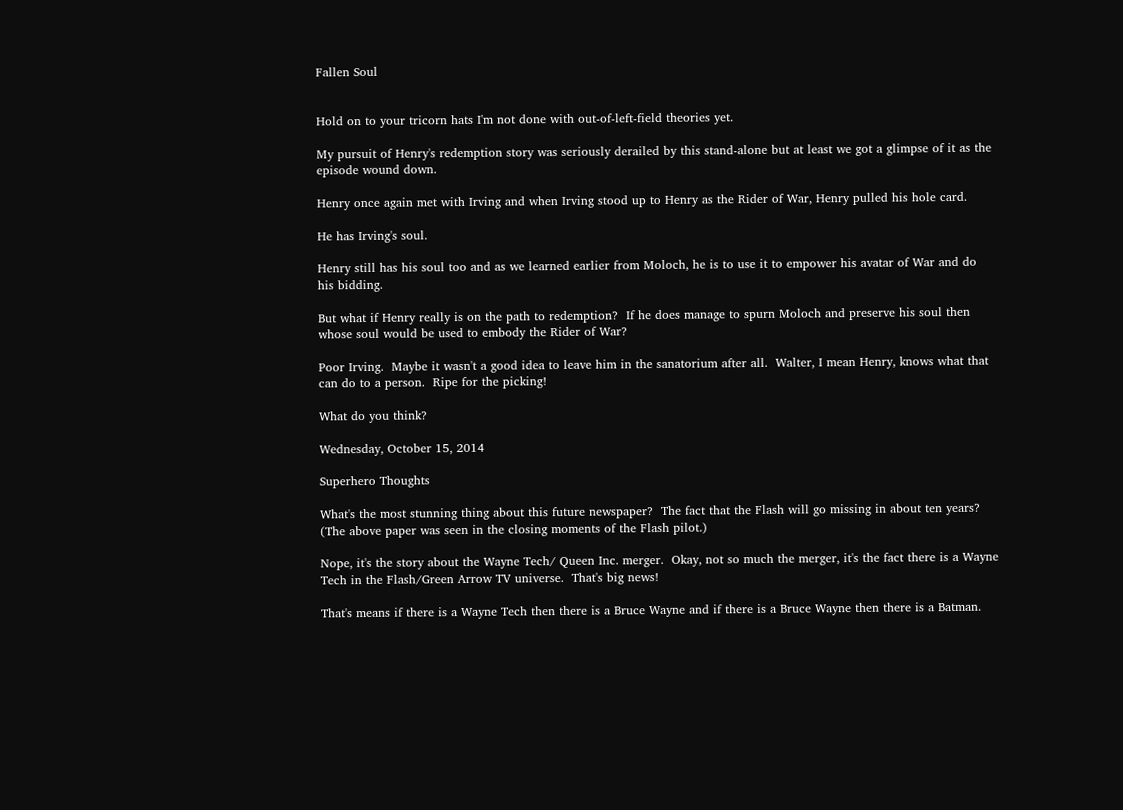Fallen Soul


Hold on to your tricorn hats I'm not done with out-of-left-field theories yet.

My pursuit of Henry's redemption story was seriously derailed by this stand-alone but at least we got a glimpse of it as the episode wound down.

Henry once again met with Irving and when Irving stood up to Henry as the Rider of War, Henry pulled his hole card.

He has Irving's soul.

Henry still has his soul too and as we learned earlier from Moloch, he is to use it to empower his avatar of War and do his bidding.

But what if Henry really is on the path to redemption?  If he does manage to spurn Moloch and preserve his soul then whose soul would be used to embody the Rider of War?

Poor Irving.  Maybe it wasn't a good idea to leave him in the sanatorium after all.  Walter, I mean Henry, knows what that can do to a person.  Ripe for the picking!

What do you think?

Wednesday, October 15, 2014

Superhero Thoughts

What's the most stunning thing about this future newspaper?  The fact that the Flash will go missing in about ten years?   (The above paper was seen in the closing moments of the Flash pilot.)

Nope, it's the story about the Wayne Tech/ Queen Inc. merger.  Okay, not so much the merger, it's the fact there is a Wayne Tech in the Flash/Green Arrow TV universe.  That's big news!

That's means if there is a Wayne Tech then there is a Bruce Wayne and if there is a Bruce Wayne then there is a Batman.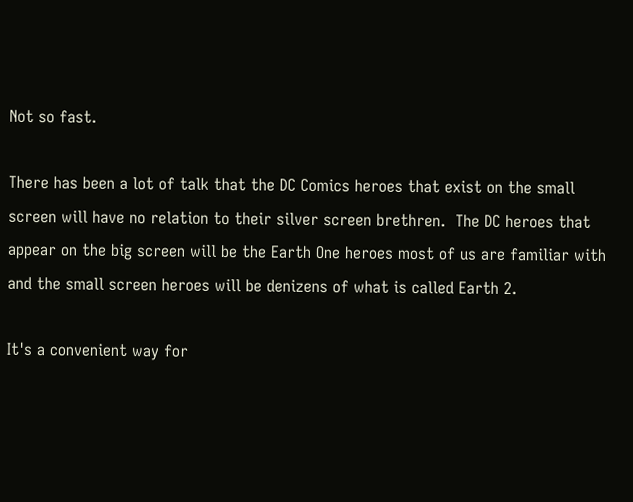Not so fast.

There has been a lot of talk that the DC Comics heroes that exist on the small screen will have no relation to their silver screen brethren.  The DC heroes that appear on the big screen will be the Earth One heroes most of us are familiar with and the small screen heroes will be denizens of what is called Earth 2.

It's a convenient way for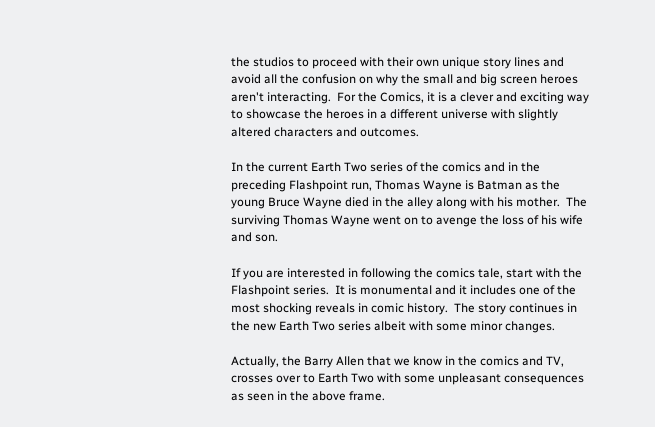the studios to proceed with their own unique story lines and avoid all the confusion on why the small and big screen heroes aren't interacting.  For the Comics, it is a clever and exciting way to showcase the heroes in a different universe with slightly altered characters and outcomes.

In the current Earth Two series of the comics and in the preceding Flashpoint run, Thomas Wayne is Batman as the young Bruce Wayne died in the alley along with his mother.  The surviving Thomas Wayne went on to avenge the loss of his wife and son.

If you are interested in following the comics tale, start with the Flashpoint series.  It is monumental and it includes one of the most shocking reveals in comic history.  The story continues in the new Earth Two series albeit with some minor changes.

Actually, the Barry Allen that we know in the comics and TV, crosses over to Earth Two with some unpleasant consequences as seen in the above frame.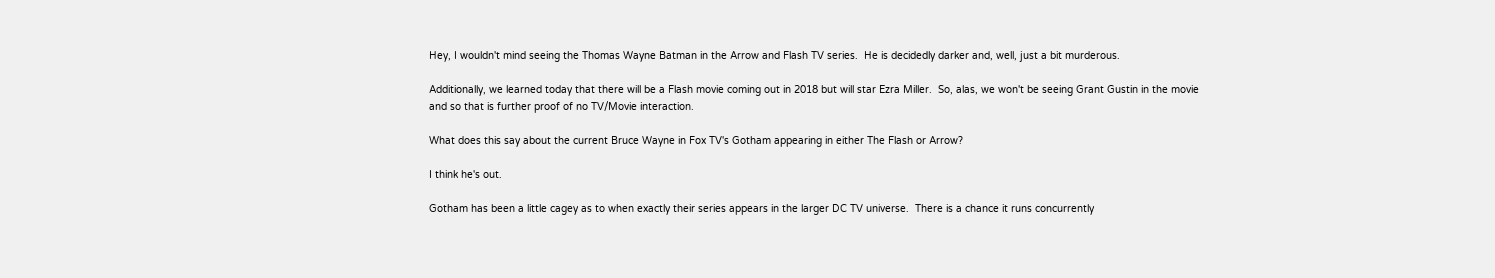Hey, I wouldn't mind seeing the Thomas Wayne Batman in the Arrow and Flash TV series.  He is decidedly darker and, well, just a bit murderous.

Additionally, we learned today that there will be a Flash movie coming out in 2018 but will star Ezra Miller.  So, alas, we won't be seeing Grant Gustin in the movie and so that is further proof of no TV/Movie interaction.

What does this say about the current Bruce Wayne in Fox TV's Gotham appearing in either The Flash or Arrow?

I think he's out.

Gotham has been a little cagey as to when exactly their series appears in the larger DC TV universe.  There is a chance it runs concurrently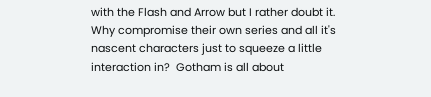with the Flash and Arrow but I rather doubt it.  Why compromise their own series and all it's nascent characters just to squeeze a little interaction in?  Gotham is all about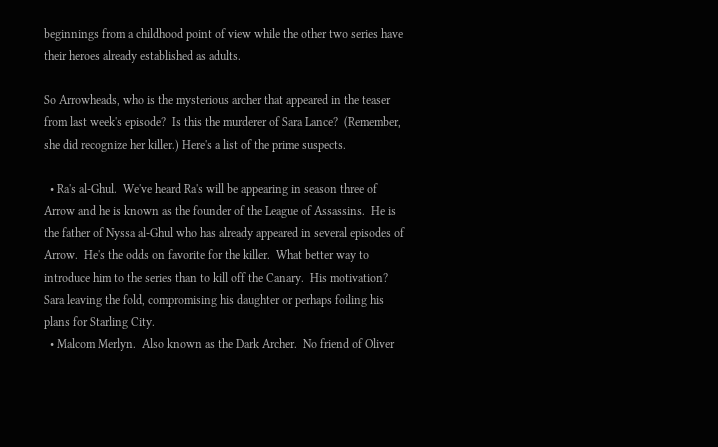beginnings from a childhood point of view while the other two series have their heroes already established as adults.

So Arrowheads, who is the mysterious archer that appeared in the teaser from last week's episode?  Is this the murderer of Sara Lance?  (Remember, she did recognize her killer.) Here's a list of the prime suspects.

  • Ra's al-Ghul.  We've heard Ra's will be appearing in season three of Arrow and he is known as the founder of the League of Assassins.  He is the father of Nyssa al-Ghul who has already appeared in several episodes of Arrow.  He's the odds on favorite for the killer.  What better way to introduce him to the series than to kill off the Canary.  His motivation?  Sara leaving the fold, compromising his daughter or perhaps foiling his plans for Starling City.
  • Malcom Merlyn.  Also known as the Dark Archer.  No friend of Oliver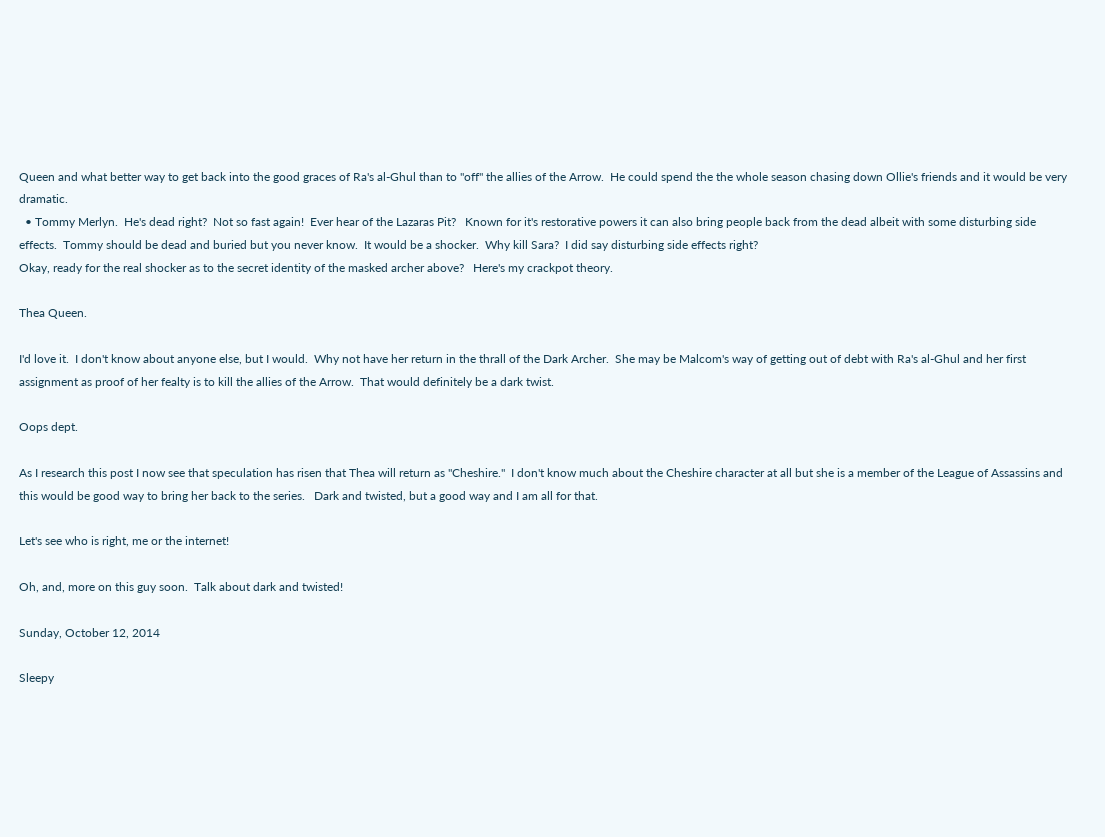Queen and what better way to get back into the good graces of Ra's al-Ghul than to "off" the allies of the Arrow.  He could spend the the whole season chasing down Ollie's friends and it would be very dramatic.
  • Tommy Merlyn.  He's dead right?  Not so fast again!  Ever hear of the Lazaras Pit?   Known for it's restorative powers it can also bring people back from the dead albeit with some disturbing side effects.  Tommy should be dead and buried but you never know.  It would be a shocker.  Why kill Sara?  I did say disturbing side effects right?
Okay, ready for the real shocker as to the secret identity of the masked archer above?   Here's my crackpot theory.

Thea Queen.

I'd love it.  I don't know about anyone else, but I would.  Why not have her return in the thrall of the Dark Archer.  She may be Malcom's way of getting out of debt with Ra's al-Ghul and her first assignment as proof of her fealty is to kill the allies of the Arrow.  That would definitely be a dark twist.

Oops dept.

As I research this post I now see that speculation has risen that Thea will return as "Cheshire."  I don't know much about the Cheshire character at all but she is a member of the League of Assassins and this would be good way to bring her back to the series.   Dark and twisted, but a good way and I am all for that.

Let's see who is right, me or the internet!

Oh, and, more on this guy soon.  Talk about dark and twisted!

Sunday, October 12, 2014

Sleepy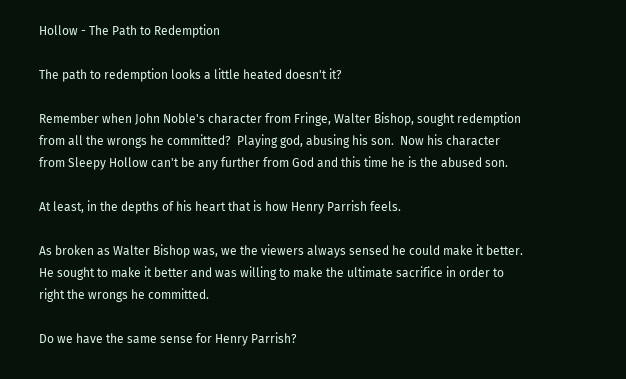Hollow - The Path to Redemption

The path to redemption looks a little heated doesn't it?

Remember when John Noble's character from Fringe, Walter Bishop, sought redemption from all the wrongs he committed?  Playing god, abusing his son.  Now his character from Sleepy Hollow can't be any further from God and this time he is the abused son.

At least, in the depths of his heart that is how Henry Parrish feels.

As broken as Walter Bishop was, we the viewers always sensed he could make it better.  He sought to make it better and was willing to make the ultimate sacrifice in order to right the wrongs he committed.

Do we have the same sense for Henry Parrish?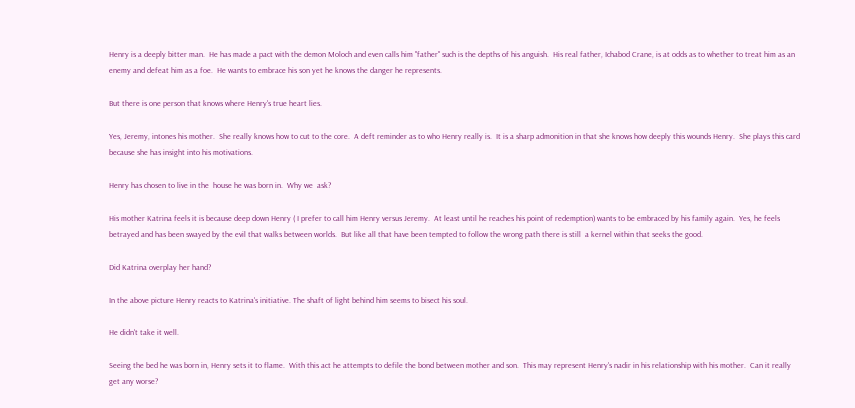Henry is a deeply bitter man.  He has made a pact with the demon Moloch and even calls him "father" such is the depths of his anguish.  His real father, Ichabod Crane, is at odds as to whether to treat him as an enemy and defeat him as a foe.  He wants to embrace his son yet he knows the danger he represents.

But there is one person that knows where Henry's true heart lies.

Yes, Jeremy, intones his mother.  She really knows how to cut to the core.  A deft reminder as to who Henry really is.  It is a sharp admonition in that she knows how deeply this wounds Henry.  She plays this card because she has insight into his motivations.

Henry has chosen to live in the  house he was born in.  Why we  ask?

His mother Katrina feels it is because deep down Henry ( I prefer to call him Henry versus Jeremy.  At least until he reaches his point of redemption) wants to be embraced by his family again.  Yes, he feels betrayed and has been swayed by the evil that walks between worlds.  But like all that have been tempted to follow the wrong path there is still  a kernel within that seeks the good.

Did Katrina overplay her hand?

In the above picture Henry reacts to Katrina's initiative. The shaft of light behind him seems to bisect his soul.

He didn't take it well.

Seeing the bed he was born in, Henry sets it to flame.  With this act he attempts to defile the bond between mother and son.  This may represent Henry's nadir in his relationship with his mother.  Can it really get any worse?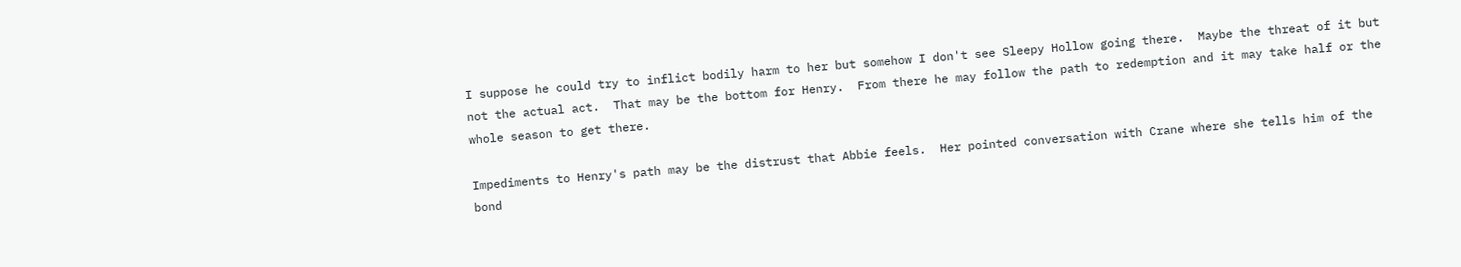I suppose he could try to inflict bodily harm to her but somehow I don't see Sleepy Hollow going there.  Maybe the threat of it but not the actual act.  That may be the bottom for Henry.  From there he may follow the path to redemption and it may take half or the whole season to get there.

Impediments to Henry's path may be the distrust that Abbie feels.  Her pointed conversation with Crane where she tells him of the bond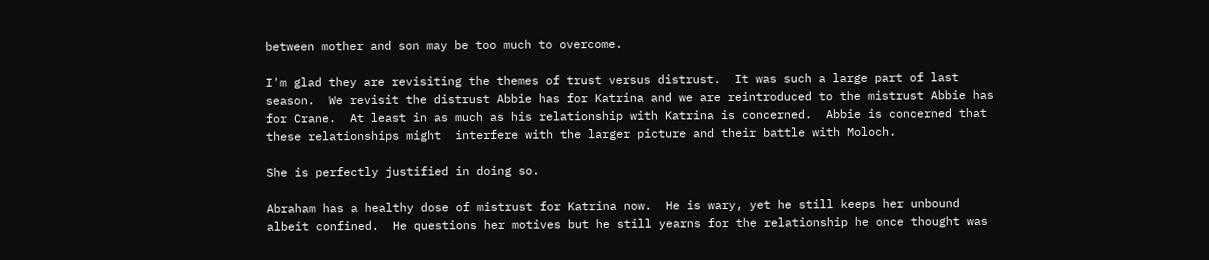between mother and son may be too much to overcome.

I'm glad they are revisiting the themes of trust versus distrust.  It was such a large part of last season.  We revisit the distrust Abbie has for Katrina and we are reintroduced to the mistrust Abbie has for Crane.  At least in as much as his relationship with Katrina is concerned.  Abbie is concerned that these relationships might  interfere with the larger picture and their battle with Moloch.

She is perfectly justified in doing so.

Abraham has a healthy dose of mistrust for Katrina now.  He is wary, yet he still keeps her unbound albeit confined.  He questions her motives but he still yearns for the relationship he once thought was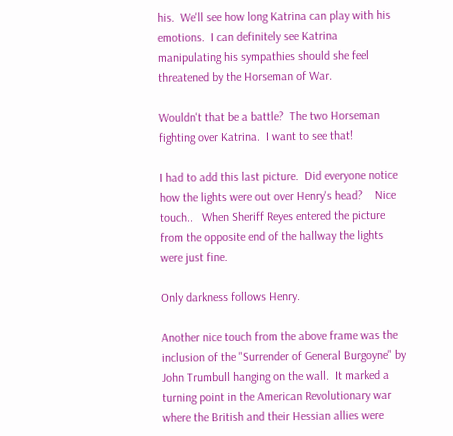his.  We'll see how long Katrina can play with his emotions.  I can definitely see Katrina manipulating his sympathies should she feel threatened by the Horseman of War.

Wouldn't that be a battle?  The two Horseman fighting over Katrina.  I want to see that!

I had to add this last picture.  Did everyone notice how the lights were out over Henry's head?    Nice touch..   When Sheriff Reyes entered the picture from the opposite end of the hallway the lights were just fine.

Only darkness follows Henry.

Another nice touch from the above frame was the inclusion of the "Surrender of General Burgoyne" by John Trumbull hanging on the wall.  It marked a turning point in the American Revolutionary war where the British and their Hessian allies were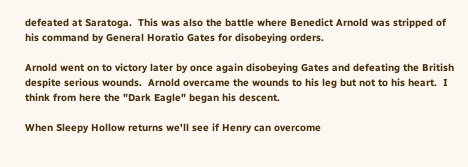defeated at Saratoga.  This was also the battle where Benedict Arnold was stripped of his command by General Horatio Gates for disobeying orders.

Arnold went on to victory later by once again disobeying Gates and defeating the British despite serious wounds.  Arnold overcame the wounds to his leg but not to his heart.  I think from here the "Dark Eagle" began his descent.

When Sleepy Hollow returns we'll see if Henry can overcome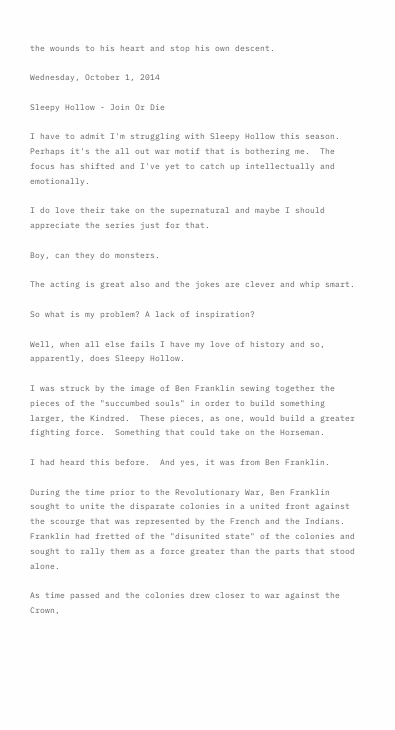the wounds to his heart and stop his own descent.

Wednesday, October 1, 2014

Sleepy Hollow - Join Or Die

I have to admit I'm struggling with Sleepy Hollow this season.  Perhaps it's the all out war motif that is bothering me.  The focus has shifted and I've yet to catch up intellectually and emotionally.

I do love their take on the supernatural and maybe I should appreciate the series just for that.

Boy, can they do monsters.

The acting is great also and the jokes are clever and whip smart.

So what is my problem? A lack of inspiration?

Well, when all else fails I have my love of history and so, apparently, does Sleepy Hollow.

I was struck by the image of Ben Franklin sewing together the pieces of the "succumbed souls" in order to build something larger, the Kindred.  These pieces, as one, would build a greater fighting force.  Something that could take on the Horseman.

I had heard this before.  And yes, it was from Ben Franklin.

During the time prior to the Revolutionary War, Ben Franklin sought to unite the disparate colonies in a united front against the scourge that was represented by the French and the Indians.  Franklin had fretted of the "disunited state" of the colonies and sought to rally them as a force greater than the parts that stood alone.

As time passed and the colonies drew closer to war against the Crown,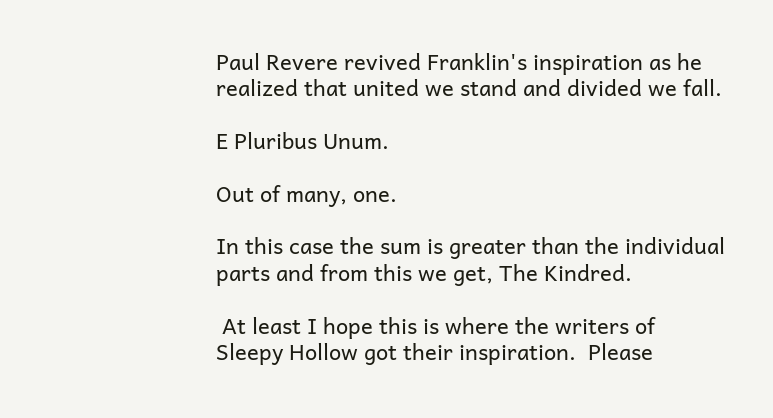Paul Revere revived Franklin's inspiration as he realized that united we stand and divided we fall.

E Pluribus Unum.

Out of many, one.

In this case the sum is greater than the individual parts and from this we get, The Kindred.

 At least I hope this is where the writers of Sleepy Hollow got their inspiration.  Please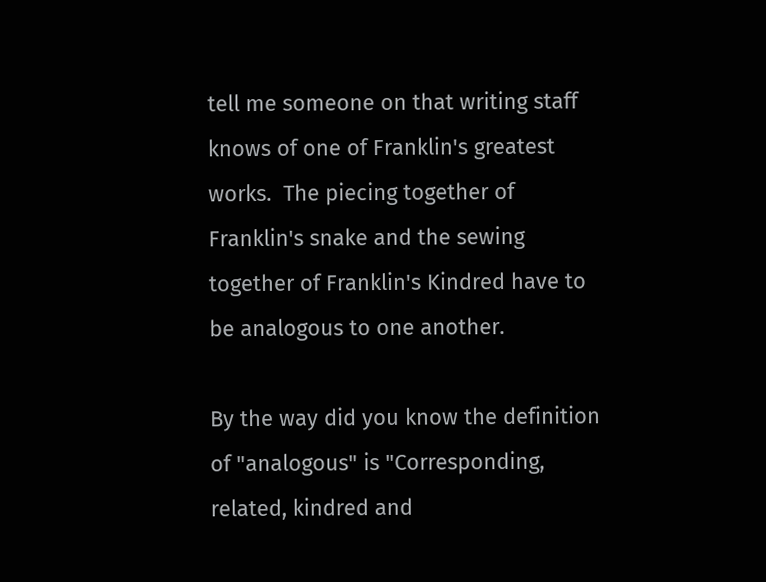tell me someone on that writing staff knows of one of Franklin's greatest works.  The piecing together of Franklin's snake and the sewing together of Franklin's Kindred have to be analogous to one another.

By the way did you know the definition of "analogous" is "Corresponding, related, kindred and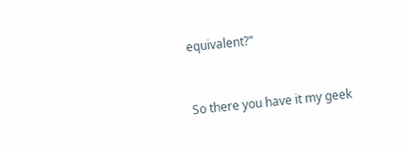equivalent?"


So there you have it my geek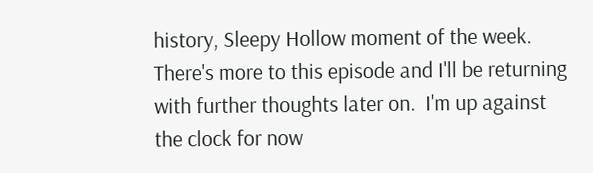history, Sleepy Hollow moment of the week.  There's more to this episode and I'll be returning with further thoughts later on.  I'm up against the clock for now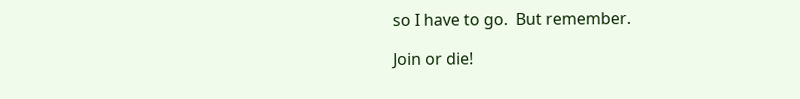so I have to go.  But remember.

Join or die!